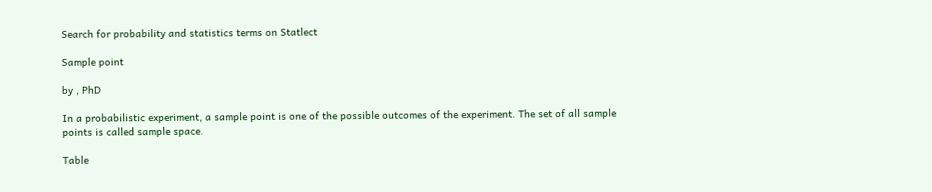Search for probability and statistics terms on Statlect

Sample point

by , PhD

In a probabilistic experiment, a sample point is one of the possible outcomes of the experiment. The set of all sample points is called sample space.

Table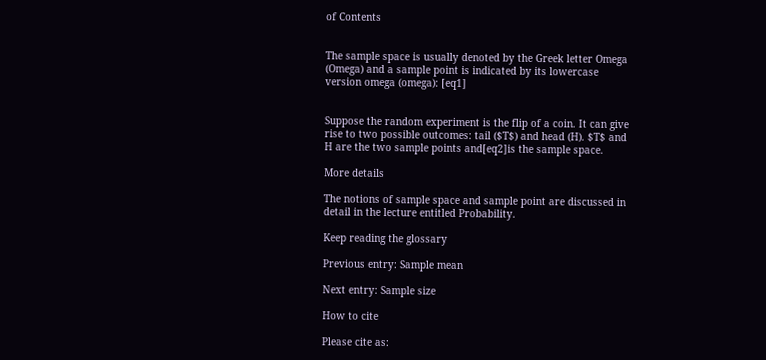of Contents


The sample space is usually denoted by the Greek letter Omega (Omega) and a sample point is indicated by its lowercase version omega (omega): [eq1]


Suppose the random experiment is the flip of a coin. It can give rise to two possible outcomes: tail ($T$) and head (H). $T$ and H are the two sample points and[eq2]is the sample space.

More details

The notions of sample space and sample point are discussed in detail in the lecture entitled Probability.

Keep reading the glossary

Previous entry: Sample mean

Next entry: Sample size

How to cite

Please cite as: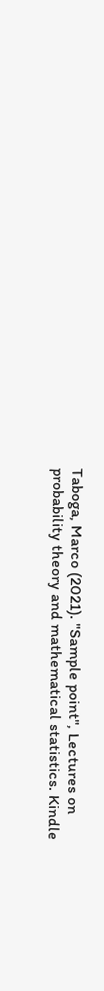Taboga, Marco (2021). "Sample point", Lectures on probability theory and mathematical statistics. Kindle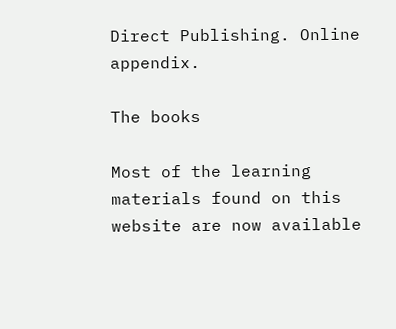Direct Publishing. Online appendix.

The books

Most of the learning materials found on this website are now available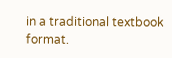in a traditional textbook format.